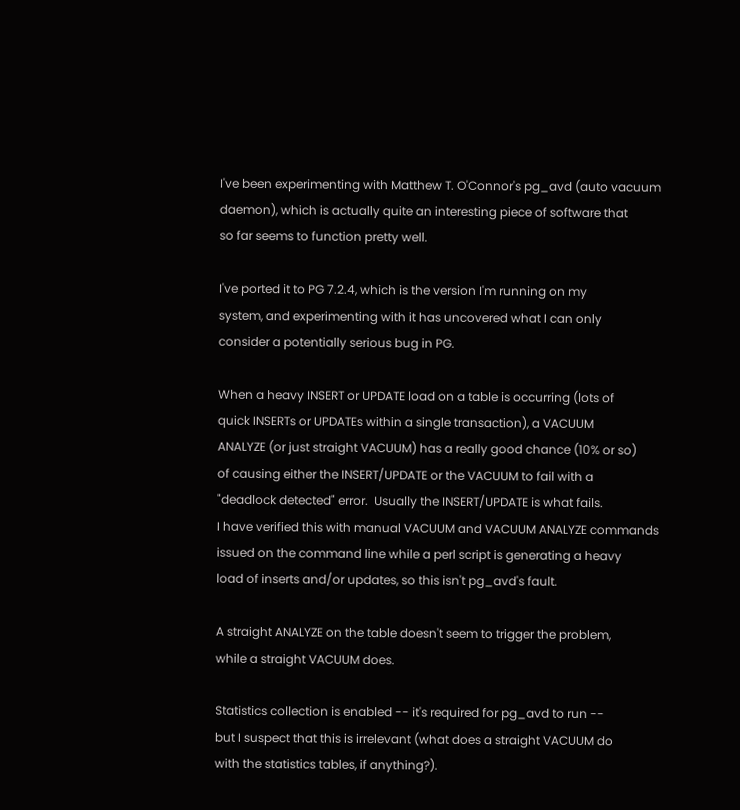I've been experimenting with Matthew T. O'Connor's pg_avd (auto vacuum
daemon), which is actually quite an interesting piece of software that
so far seems to function pretty well.

I've ported it to PG 7.2.4, which is the version I'm running on my
system, and experimenting with it has uncovered what I can only
consider a potentially serious bug in PG.

When a heavy INSERT or UPDATE load on a table is occurring (lots of
quick INSERTs or UPDATEs within a single transaction), a VACUUM
ANALYZE (or just straight VACUUM) has a really good chance (10% or so)
of causing either the INSERT/UPDATE or the VACUUM to fail with a
"deadlock detected" error.  Usually the INSERT/UPDATE is what fails.
I have verified this with manual VACUUM and VACUUM ANALYZE commands
issued on the command line while a perl script is generating a heavy
load of inserts and/or updates, so this isn't pg_avd's fault.

A straight ANALYZE on the table doesn't seem to trigger the problem,
while a straight VACUUM does.

Statistics collection is enabled -- it's required for pg_avd to run --
but I suspect that this is irrelevant (what does a straight VACUUM do
with the statistics tables, if anything?).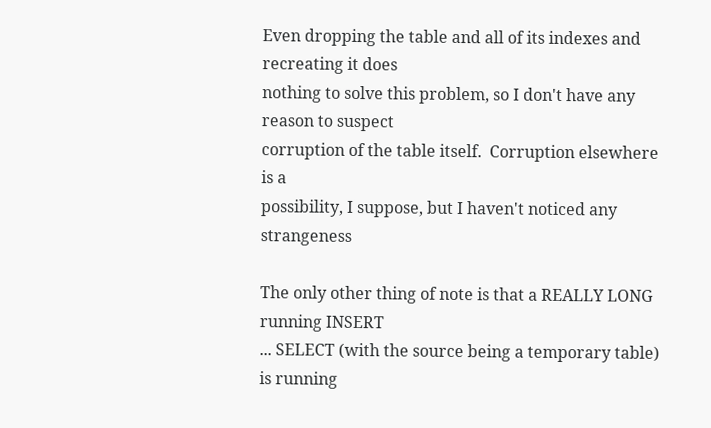Even dropping the table and all of its indexes and recreating it does
nothing to solve this problem, so I don't have any reason to suspect
corruption of the table itself.  Corruption elsewhere is a
possibility, I suppose, but I haven't noticed any strangeness

The only other thing of note is that a REALLY LONG running INSERT
... SELECT (with the source being a temporary table) is running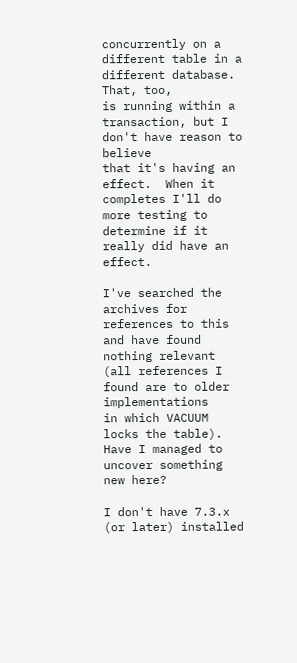concurrently on a different table in a different database.  That, too,
is running within a transaction, but I don't have reason to believe
that it's having an effect.  When it completes I'll do more testing to
determine if it really did have an effect.

I've searched the archives for references to this and have found
nothing relevant (all references I found are to older implementations
in which VACUUM locks the table).  Have I managed to uncover something
new here?

I don't have 7.3.x (or later) installed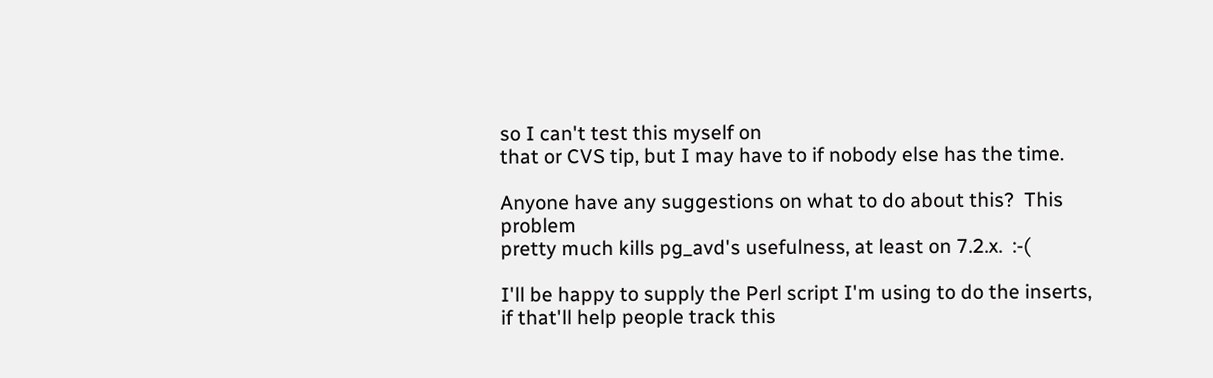so I can't test this myself on
that or CVS tip, but I may have to if nobody else has the time.

Anyone have any suggestions on what to do about this?  This problem
pretty much kills pg_avd's usefulness, at least on 7.2.x.  :-(

I'll be happy to supply the Perl script I'm using to do the inserts,
if that'll help people track this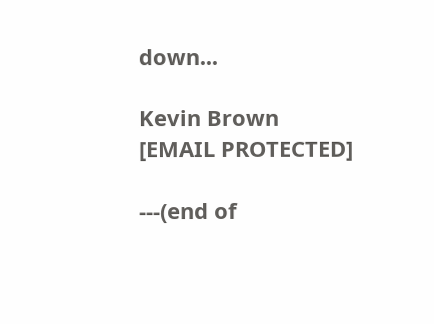down...

Kevin Brown                                           [EMAIL PROTECTED]

---(end of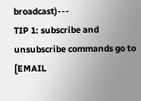broadcast)---
TIP 1: subscribe and unsubscribe commands go to [EMAIL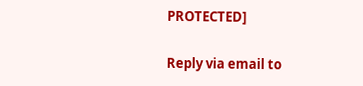PROTECTED]

Reply via email to